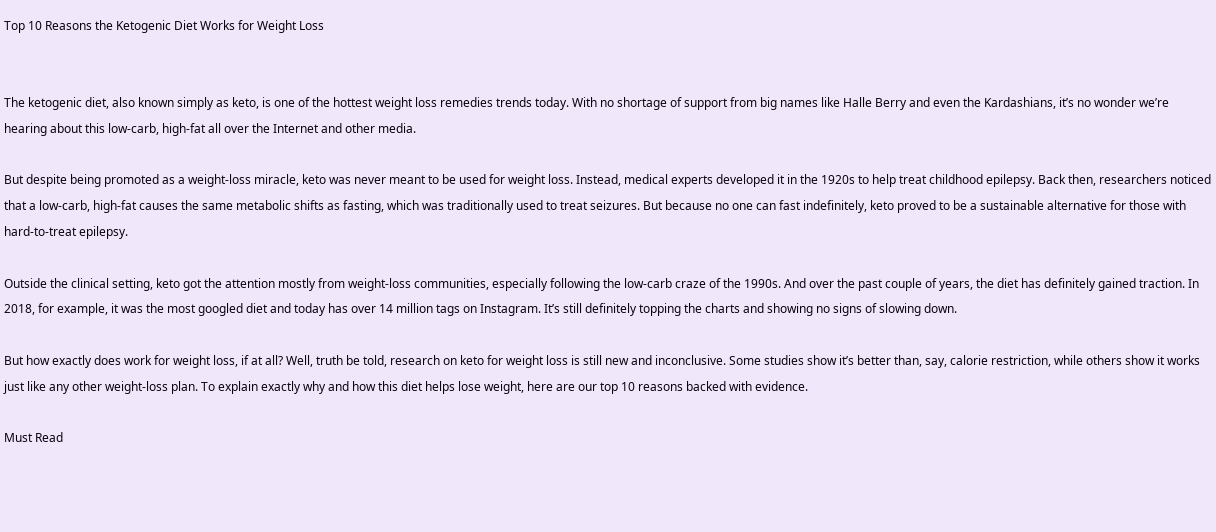Top 10 Reasons the Ketogenic Diet Works for Weight Loss


The ketogenic diet, also known simply as keto, is one of the hottest weight loss remedies trends today. With no shortage of support from big names like Halle Berry and even the Kardashians, it’s no wonder we’re hearing about this low-carb, high-fat all over the Internet and other media.

But despite being promoted as a weight-loss miracle, keto was never meant to be used for weight loss. Instead, medical experts developed it in the 1920s to help treat childhood epilepsy. Back then, researchers noticed that a low-carb, high-fat causes the same metabolic shifts as fasting, which was traditionally used to treat seizures. But because no one can fast indefinitely, keto proved to be a sustainable alternative for those with hard-to-treat epilepsy.

Outside the clinical setting, keto got the attention mostly from weight-loss communities, especially following the low-carb craze of the 1990s. And over the past couple of years, the diet has definitely gained traction. In 2018, for example, it was the most googled diet and today has over 14 million tags on Instagram. It’s still definitely topping the charts and showing no signs of slowing down.

But how exactly does work for weight loss, if at all? Well, truth be told, research on keto for weight loss is still new and inconclusive. Some studies show it’s better than, say, calorie restriction, while others show it works just like any other weight-loss plan. To explain exactly why and how this diet helps lose weight, here are our top 10 reasons backed with evidence.

Must Read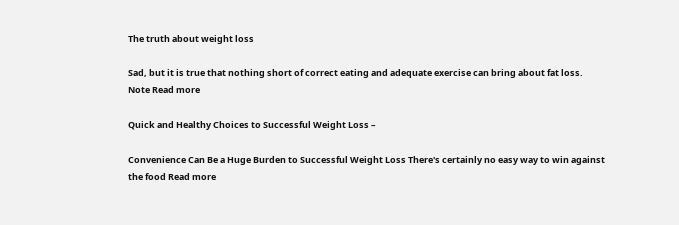The truth about weight loss

Sad, but it is true that nothing short of correct eating and adequate exercise can bring about fat loss. Note Read more

Quick and Healthy Choices to Successful Weight Loss –

Convenience Can Be a Huge Burden to Successful Weight Loss There's certainly no easy way to win against the food Read more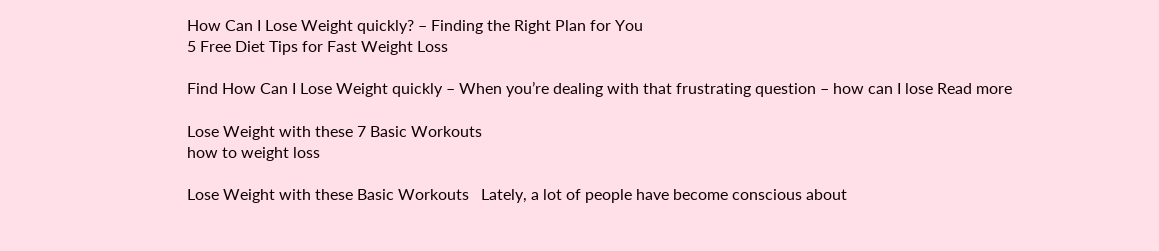How Can I Lose Weight quickly? – Finding the Right Plan for You
5 Free Diet Tips for Fast Weight Loss

Find How Can I Lose Weight quickly – When you’re dealing with that frustrating question – how can I lose Read more

Lose Weight with these 7 Basic Workouts
how to weight loss

Lose Weight with these Basic Workouts   Lately, a lot of people have become conscious about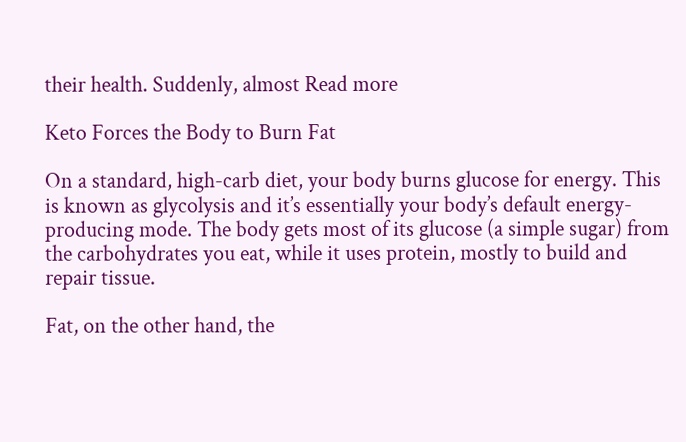their health. Suddenly, almost Read more

Keto Forces the Body to Burn Fat

On a standard, high-carb diet, your body burns glucose for energy. This is known as glycolysis and it’s essentially your body’s default energy-producing mode. The body gets most of its glucose (a simple sugar) from the carbohydrates you eat, while it uses protein, mostly to build and repair tissue.

Fat, on the other hand, the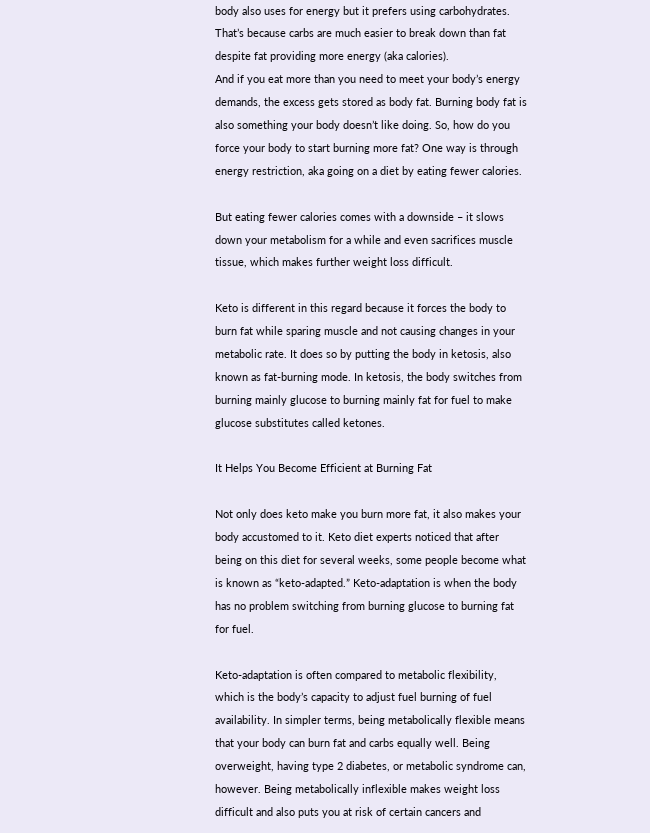body also uses for energy but it prefers using carbohydrates. That’s because carbs are much easier to break down than fat despite fat providing more energy (aka calories).
And if you eat more than you need to meet your body’s energy demands, the excess gets stored as body fat. Burning body fat is also something your body doesn’t like doing. So, how do you force your body to start burning more fat? One way is through energy restriction, aka going on a diet by eating fewer calories.

But eating fewer calories comes with a downside – it slows down your metabolism for a while and even sacrifices muscle tissue, which makes further weight loss difficult.

Keto is different in this regard because it forces the body to burn fat while sparing muscle and not causing changes in your metabolic rate. It does so by putting the body in ketosis, also known as fat-burning mode. In ketosis, the body switches from burning mainly glucose to burning mainly fat for fuel to make glucose substitutes called ketones.

It Helps You Become Efficient at Burning Fat

Not only does keto make you burn more fat, it also makes your body accustomed to it. Keto diet experts noticed that after being on this diet for several weeks, some people become what is known as “keto-adapted.” Keto-adaptation is when the body has no problem switching from burning glucose to burning fat for fuel.

Keto-adaptation is often compared to metabolic flexibility, which is the body’s capacity to adjust fuel burning of fuel availability. In simpler terms, being metabolically flexible means that your body can burn fat and carbs equally well. Being overweight, having type 2 diabetes, or metabolic syndrome can, however. Being metabolically inflexible makes weight loss difficult and also puts you at risk of certain cancers and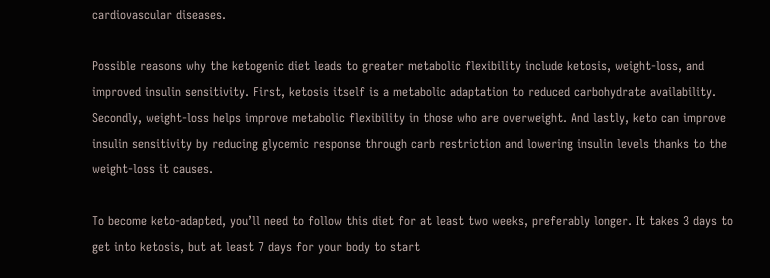cardiovascular diseases.

Possible reasons why the ketogenic diet leads to greater metabolic flexibility include ketosis, weight-loss, and improved insulin sensitivity. First, ketosis itself is a metabolic adaptation to reduced carbohydrate availability. Secondly, weight-loss helps improve metabolic flexibility in those who are overweight. And lastly, keto can improve insulin sensitivity by reducing glycemic response through carb restriction and lowering insulin levels thanks to the weight-loss it causes.

To become keto-adapted, you’ll need to follow this diet for at least two weeks, preferably longer. It takes 3 days to get into ketosis, but at least 7 days for your body to start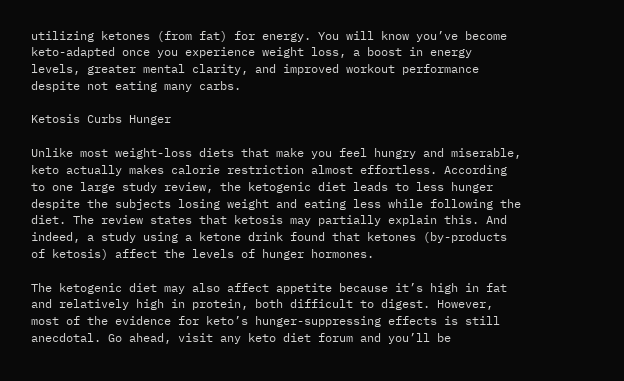utilizing ketones (from fat) for energy. You will know you’ve become keto-adapted once you experience weight loss, a boost in energy levels, greater mental clarity, and improved workout performance despite not eating many carbs.

Ketosis Curbs Hunger

Unlike most weight-loss diets that make you feel hungry and miserable, keto actually makes calorie restriction almost effortless. According to one large study review, the ketogenic diet leads to less hunger despite the subjects losing weight and eating less while following the diet. The review states that ketosis may partially explain this. And indeed, a study using a ketone drink found that ketones (by-products of ketosis) affect the levels of hunger hormones.

The ketogenic diet may also affect appetite because it’s high in fat and relatively high in protein, both difficult to digest. However, most of the evidence for keto’s hunger-suppressing effects is still anecdotal. Go ahead, visit any keto diet forum and you’ll be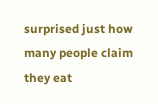surprised just how many people claim they eat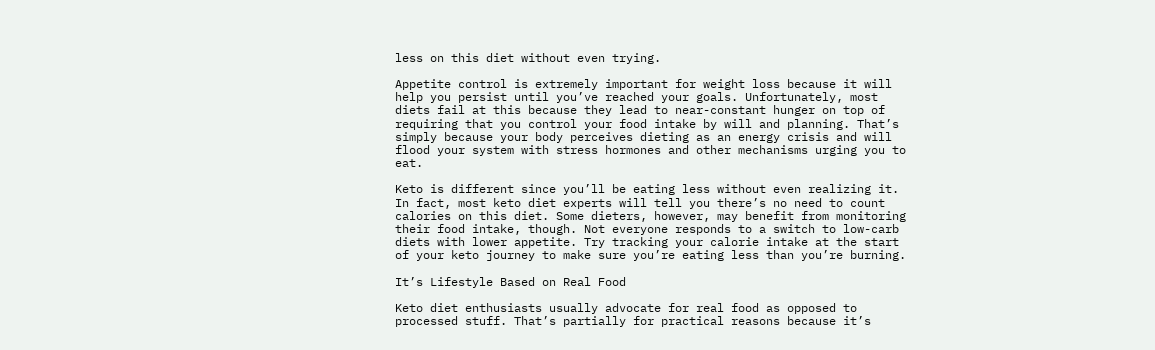less on this diet without even trying.

Appetite control is extremely important for weight loss because it will help you persist until you’ve reached your goals. Unfortunately, most diets fail at this because they lead to near-constant hunger on top of requiring that you control your food intake by will and planning. That’s simply because your body perceives dieting as an energy crisis and will flood your system with stress hormones and other mechanisms urging you to eat.

Keto is different since you’ll be eating less without even realizing it. In fact, most keto diet experts will tell you there’s no need to count calories on this diet. Some dieters, however, may benefit from monitoring their food intake, though. Not everyone responds to a switch to low-carb diets with lower appetite. Try tracking your calorie intake at the start of your keto journey to make sure you’re eating less than you’re burning.

It’s Lifestyle Based on Real Food

Keto diet enthusiasts usually advocate for real food as opposed to processed stuff. That’s partially for practical reasons because it’s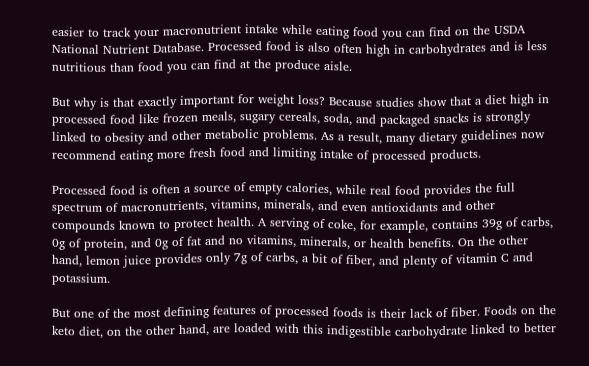easier to track your macronutrient intake while eating food you can find on the USDA National Nutrient Database. Processed food is also often high in carbohydrates and is less nutritious than food you can find at the produce aisle.

But why is that exactly important for weight loss? Because studies show that a diet high in processed food like frozen meals, sugary cereals, soda, and packaged snacks is strongly linked to obesity and other metabolic problems. As a result, many dietary guidelines now recommend eating more fresh food and limiting intake of processed products.

Processed food is often a source of empty calories, while real food provides the full spectrum of macronutrients, vitamins, minerals, and even antioxidants and other compounds known to protect health. A serving of coke, for example, contains 39g of carbs, 0g of protein, and 0g of fat and no vitamins, minerals, or health benefits. On the other hand, lemon juice provides only 7g of carbs, a bit of fiber, and plenty of vitamin C and potassium.

But one of the most defining features of processed foods is their lack of fiber. Foods on the keto diet, on the other hand, are loaded with this indigestible carbohydrate linked to better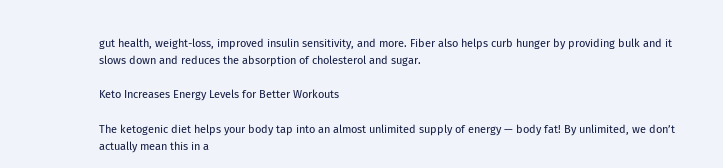gut health, weight-loss, improved insulin sensitivity, and more. Fiber also helps curb hunger by providing bulk and it slows down and reduces the absorption of cholesterol and sugar.

Keto Increases Energy Levels for Better Workouts

The ketogenic diet helps your body tap into an almost unlimited supply of energy — body fat! By unlimited, we don’t actually mean this in a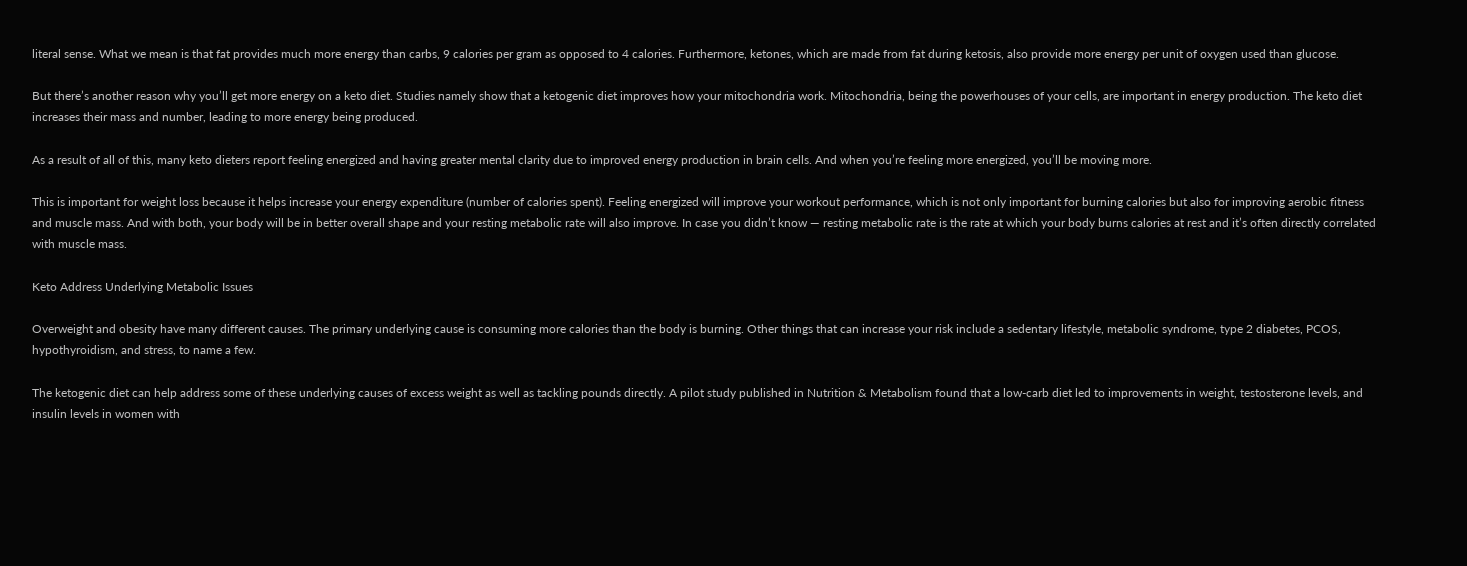literal sense. What we mean is that fat provides much more energy than carbs, 9 calories per gram as opposed to 4 calories. Furthermore, ketones, which are made from fat during ketosis, also provide more energy per unit of oxygen used than glucose.

But there’s another reason why you’ll get more energy on a keto diet. Studies namely show that a ketogenic diet improves how your mitochondria work. Mitochondria, being the powerhouses of your cells, are important in energy production. The keto diet increases their mass and number, leading to more energy being produced.

As a result of all of this, many keto dieters report feeling energized and having greater mental clarity due to improved energy production in brain cells. And when you’re feeling more energized, you’ll be moving more.

This is important for weight loss because it helps increase your energy expenditure (number of calories spent). Feeling energized will improve your workout performance, which is not only important for burning calories but also for improving aerobic fitness and muscle mass. And with both, your body will be in better overall shape and your resting metabolic rate will also improve. In case you didn’t know — resting metabolic rate is the rate at which your body burns calories at rest and it’s often directly correlated with muscle mass.

Keto Address Underlying Metabolic Issues

Overweight and obesity have many different causes. The primary underlying cause is consuming more calories than the body is burning. Other things that can increase your risk include a sedentary lifestyle, metabolic syndrome, type 2 diabetes, PCOS, hypothyroidism, and stress, to name a few.

The ketogenic diet can help address some of these underlying causes of excess weight as well as tackling pounds directly. A pilot study published in Nutrition & Metabolism found that a low-carb diet led to improvements in weight, testosterone levels, and insulin levels in women with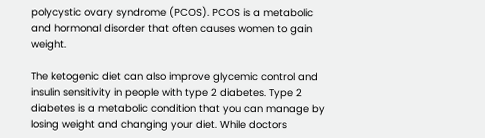polycystic ovary syndrome (PCOS). PCOS is a metabolic and hormonal disorder that often causes women to gain weight.

The ketogenic diet can also improve glycemic control and insulin sensitivity in people with type 2 diabetes. Type 2 diabetes is a metabolic condition that you can manage by losing weight and changing your diet. While doctors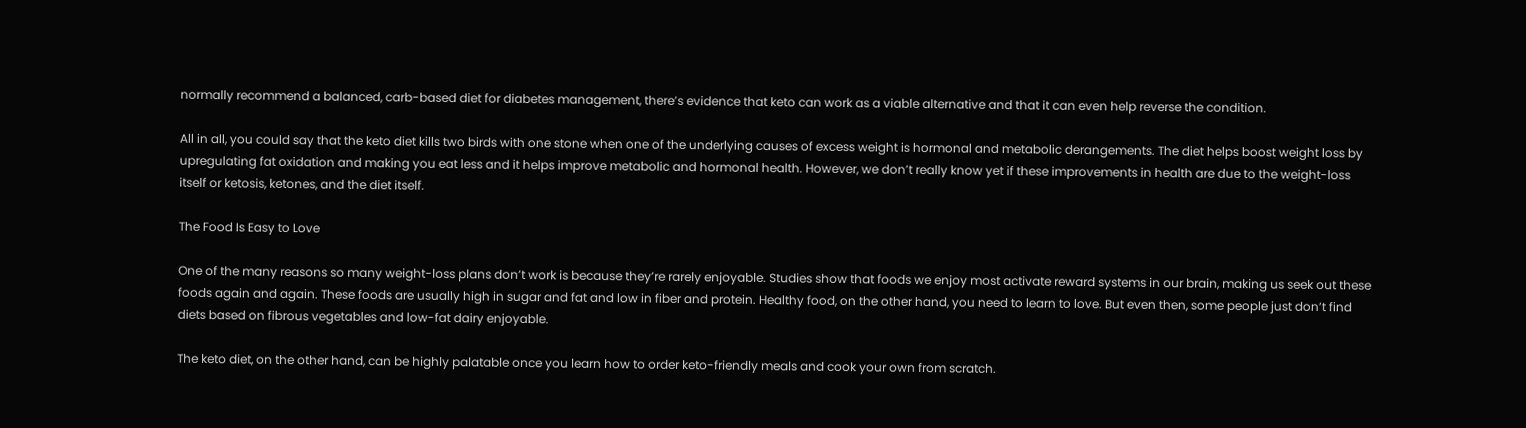normally recommend a balanced, carb-based diet for diabetes management, there’s evidence that keto can work as a viable alternative and that it can even help reverse the condition.

All in all, you could say that the keto diet kills two birds with one stone when one of the underlying causes of excess weight is hormonal and metabolic derangements. The diet helps boost weight loss by upregulating fat oxidation and making you eat less and it helps improve metabolic and hormonal health. However, we don’t really know yet if these improvements in health are due to the weight-loss itself or ketosis, ketones, and the diet itself.

The Food Is Easy to Love

One of the many reasons so many weight-loss plans don’t work is because they’re rarely enjoyable. Studies show that foods we enjoy most activate reward systems in our brain, making us seek out these foods again and again. These foods are usually high in sugar and fat and low in fiber and protein. Healthy food, on the other hand, you need to learn to love. But even then, some people just don’t find diets based on fibrous vegetables and low-fat dairy enjoyable.

The keto diet, on the other hand, can be highly palatable once you learn how to order keto-friendly meals and cook your own from scratch.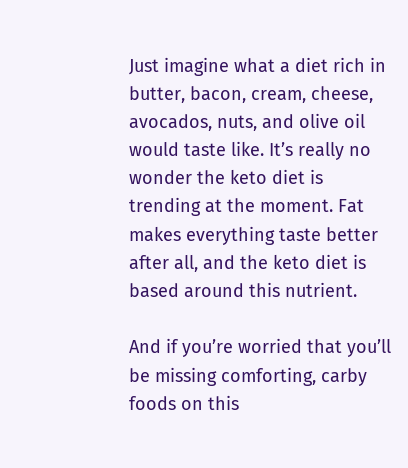Just imagine what a diet rich in butter, bacon, cream, cheese, avocados, nuts, and olive oil would taste like. It’s really no wonder the keto diet is trending at the moment. Fat makes everything taste better after all, and the keto diet is based around this nutrient.

And if you’re worried that you’ll be missing comforting, carby foods on this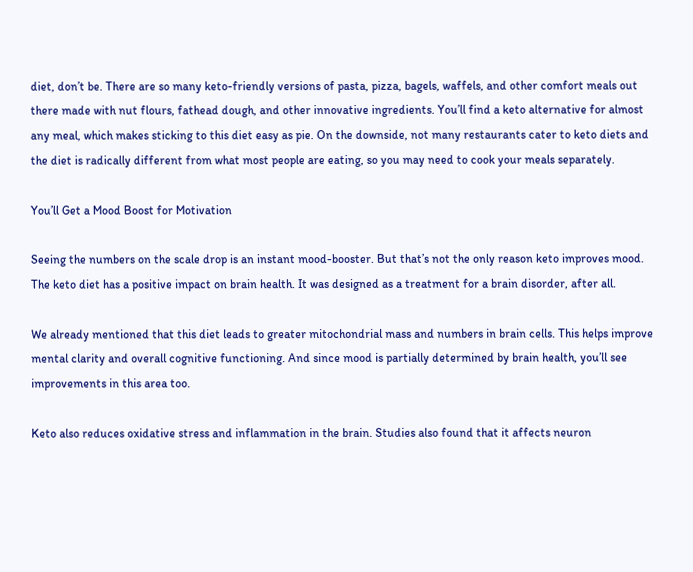diet, don’t be. There are so many keto-friendly versions of pasta, pizza, bagels, waffels, and other comfort meals out there made with nut flours, fathead dough, and other innovative ingredients. You’ll find a keto alternative for almost any meal, which makes sticking to this diet easy as pie. On the downside, not many restaurants cater to keto diets and the diet is radically different from what most people are eating, so you may need to cook your meals separately.

You’ll Get a Mood Boost for Motivation

Seeing the numbers on the scale drop is an instant mood-booster. But that’s not the only reason keto improves mood. The keto diet has a positive impact on brain health. It was designed as a treatment for a brain disorder, after all.

We already mentioned that this diet leads to greater mitochondrial mass and numbers in brain cells. This helps improve mental clarity and overall cognitive functioning. And since mood is partially determined by brain health, you’ll see improvements in this area too.

Keto also reduces oxidative stress and inflammation in the brain. Studies also found that it affects neuron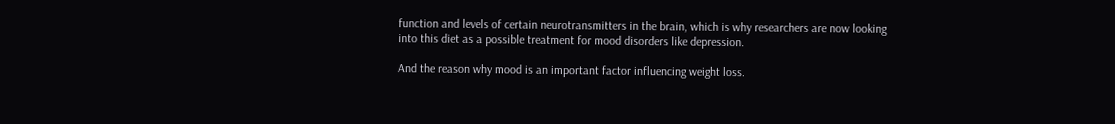function and levels of certain neurotransmitters in the brain, which is why researchers are now looking into this diet as a possible treatment for mood disorders like depression.

And the reason why mood is an important factor influencing weight loss.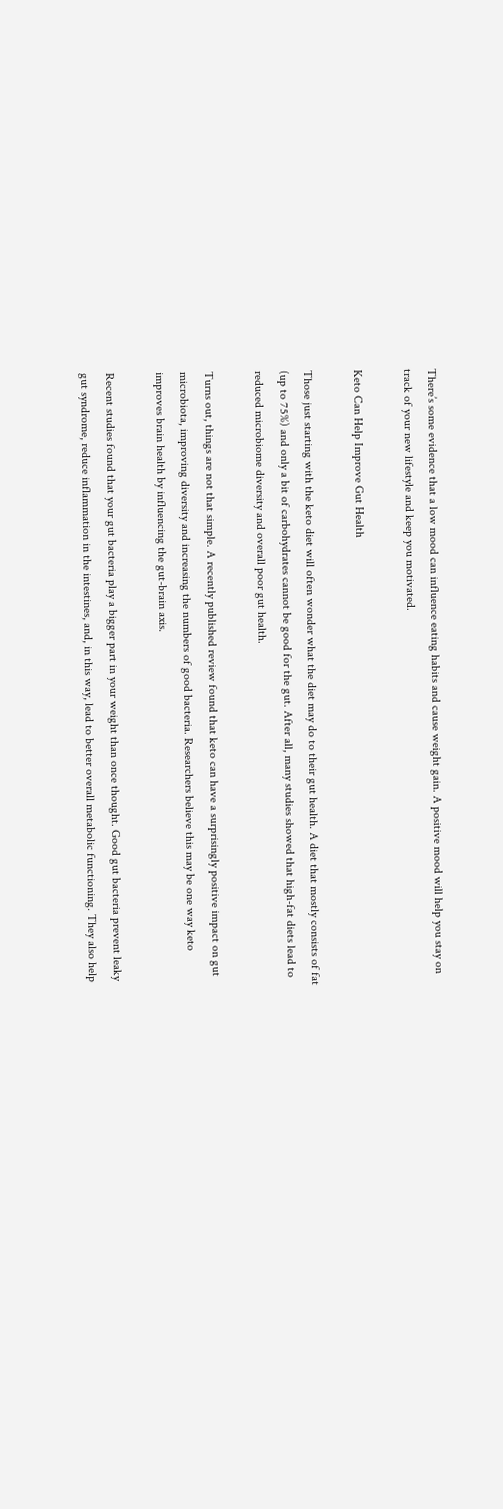There’s some evidence that a low mood can influence eating habits and cause weight gain. A positive mood will help you stay on track of your new lifestyle and keep you motivated.

Keto Can Help Improve Gut Health

Those just starting with the keto diet will often wonder what the diet may do to their gut health. A diet that mostly consists of fat (up to 75%) and only a bit of carbohydrates cannot be good for the gut. After all, many studies showed that high-fat diets lead to reduced microbiome diversity and overall poor gut health.

Turns out, things are not that simple. A recently published review found that keto can have a surprisingly positive impact on gut microbiota, improving diversity and increasing the numbers of good bacteria. Researchers believe this may be one way keto improves brain health by influencing the gut-brain axis.

Recent studies found that your gut bacteria play a bigger part in your weight than once thought. Good gut bacteria prevent leaky gut syndrome, reduce inflammation in the intestines, and, in this way, lead to better overall metabolic functioning. They also help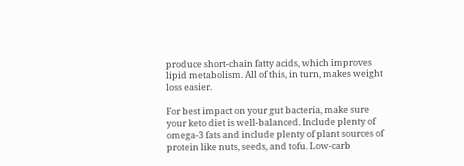produce short-chain fatty acids, which improves lipid metabolism. All of this, in turn, makes weight loss easier.

For best impact on your gut bacteria, make sure your keto diet is well-balanced. Include plenty of omega-3 fats and include plenty of plant sources of protein like nuts, seeds, and tofu. Low-carb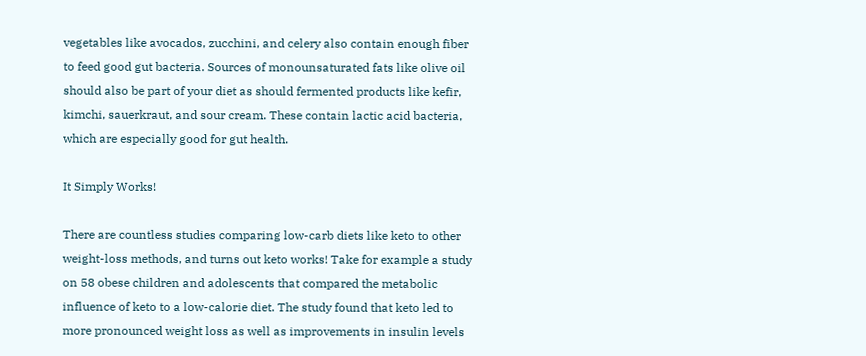vegetables like avocados, zucchini, and celery also contain enough fiber to feed good gut bacteria. Sources of monounsaturated fats like olive oil should also be part of your diet as should fermented products like kefir, kimchi, sauerkraut, and sour cream. These contain lactic acid bacteria, which are especially good for gut health.

It Simply Works!

There are countless studies comparing low-carb diets like keto to other weight-loss methods, and turns out keto works! Take for example a study on 58 obese children and adolescents that compared the metabolic influence of keto to a low-calorie diet. The study found that keto led to more pronounced weight loss as well as improvements in insulin levels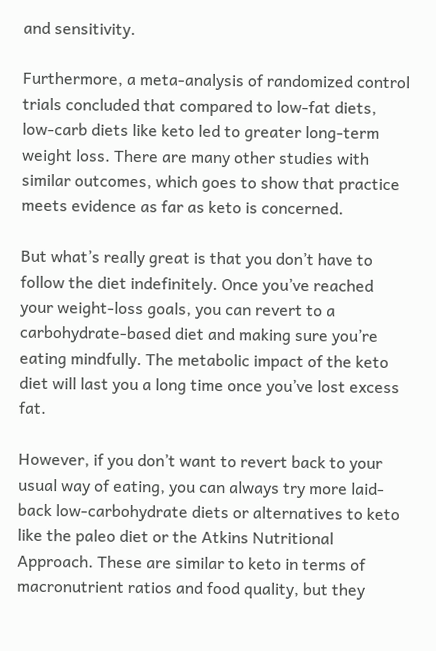and sensitivity.

Furthermore, a meta-analysis of randomized control trials concluded that compared to low-fat diets, low-carb diets like keto led to greater long-term weight loss. There are many other studies with similar outcomes, which goes to show that practice meets evidence as far as keto is concerned.

But what’s really great is that you don’t have to follow the diet indefinitely. Once you’ve reached your weight-loss goals, you can revert to a carbohydrate-based diet and making sure you’re eating mindfully. The metabolic impact of the keto diet will last you a long time once you’ve lost excess fat.

However, if you don’t want to revert back to your usual way of eating, you can always try more laid-back low-carbohydrate diets or alternatives to keto like the paleo diet or the Atkins Nutritional Approach. These are similar to keto in terms of macronutrient ratios and food quality, but they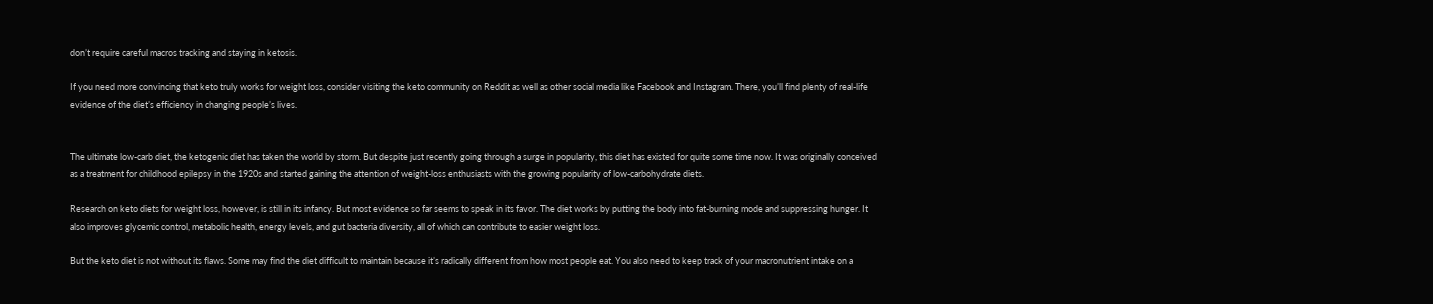don’t require careful macros tracking and staying in ketosis.

If you need more convincing that keto truly works for weight loss, consider visiting the keto community on Reddit as well as other social media like Facebook and Instagram. There, you’ll find plenty of real-life evidence of the diet’s efficiency in changing people’s lives.


The ultimate low-carb diet, the ketogenic diet has taken the world by storm. But despite just recently going through a surge in popularity, this diet has existed for quite some time now. It was originally conceived as a treatment for childhood epilepsy in the 1920s and started gaining the attention of weight-loss enthusiasts with the growing popularity of low-carbohydrate diets.

Research on keto diets for weight loss, however, is still in its infancy. But most evidence so far seems to speak in its favor. The diet works by putting the body into fat-burning mode and suppressing hunger. It also improves glycemic control, metabolic health, energy levels, and gut bacteria diversity, all of which can contribute to easier weight loss.

But the keto diet is not without its flaws. Some may find the diet difficult to maintain because it’s radically different from how most people eat. You also need to keep track of your macronutrient intake on a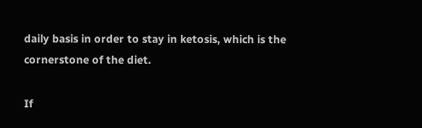daily basis in order to stay in ketosis, which is the cornerstone of the diet.

If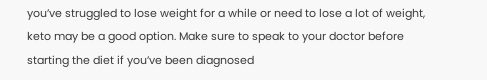you’ve struggled to lose weight for a while or need to lose a lot of weight, keto may be a good option. Make sure to speak to your doctor before starting the diet if you’ve been diagnosed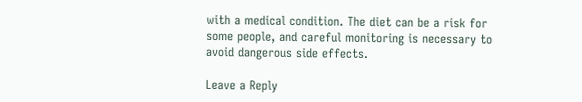with a medical condition. The diet can be a risk for some people, and careful monitoring is necessary to avoid dangerous side effects.

Leave a Reply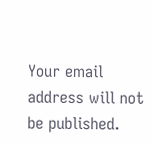Your email address will not be published.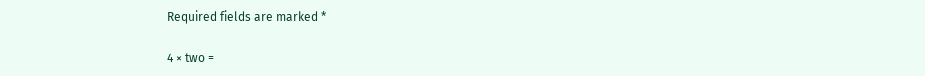Required fields are marked *

4 × two =